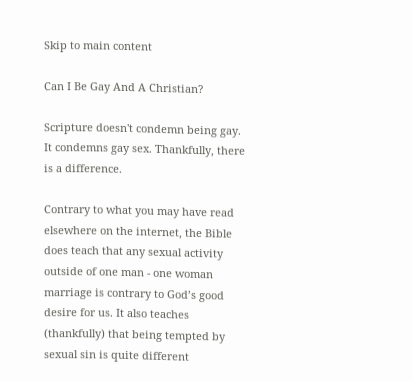Skip to main content

Can I Be Gay And A Christian?

Scripture doesn't condemn being gay. It condemns gay sex. Thankfully, there is a difference.

Contrary to what you may have read elsewhere on the internet, the Bible does teach that any sexual activity outside of one man - one woman marriage is contrary to God’s good desire for us. It also teaches (thankfully) that being tempted by sexual sin is quite different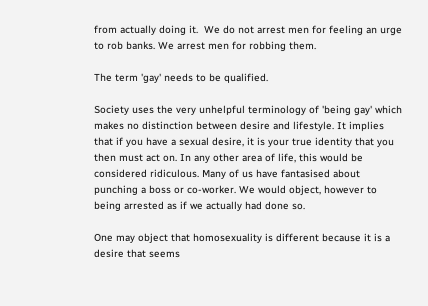from actually doing it.  We do not arrest men for feeling an urge to rob banks. We arrest men for robbing them.

The term 'gay' needs to be qualified.

Society uses the very unhelpful terminology of 'being gay' which makes no distinction between desire and lifestyle. It implies that if you have a sexual desire, it is your true identity that you then must act on. In any other area of life, this would be considered ridiculous. Many of us have fantasised about punching a boss or co-worker. We would object, however to being arrested as if we actually had done so.

One may object that homosexuality is different because it is a desire that seems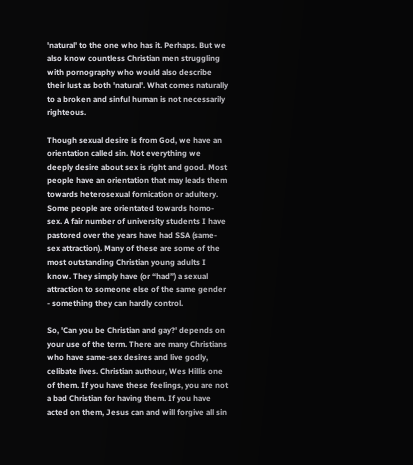'natural' to the one who has it. Perhaps. But we also know countless Christian men struggling with pornography who would also describe their lust as both 'natural'. What comes naturally to a broken and sinful human is not necessarily righteous.

Though sexual desire is from God, we have an orientation called sin. Not everything we deeply desire about sex is right and good. Most people have an orientation that may leads them towards heterosexual fornication or adultery. Some people are orientated towards homo-sex. A fair number of university students I have pastored over the years have had SSA (same-sex attraction). Many of these are some of the most outstanding Christian young adults I know. They simply have (or “had”) a sexual attraction to someone else of the same gender - something they can hardly control.

So, 'Can you be Christian and gay?' depends on your use of the term. There are many Christians who have same-sex desires and live godly, celibate lives. Christian authour, Wes Hillis one of them. If you have these feelings, you are not a bad Christian for having them. If you have acted on them, Jesus can and will forgive all sin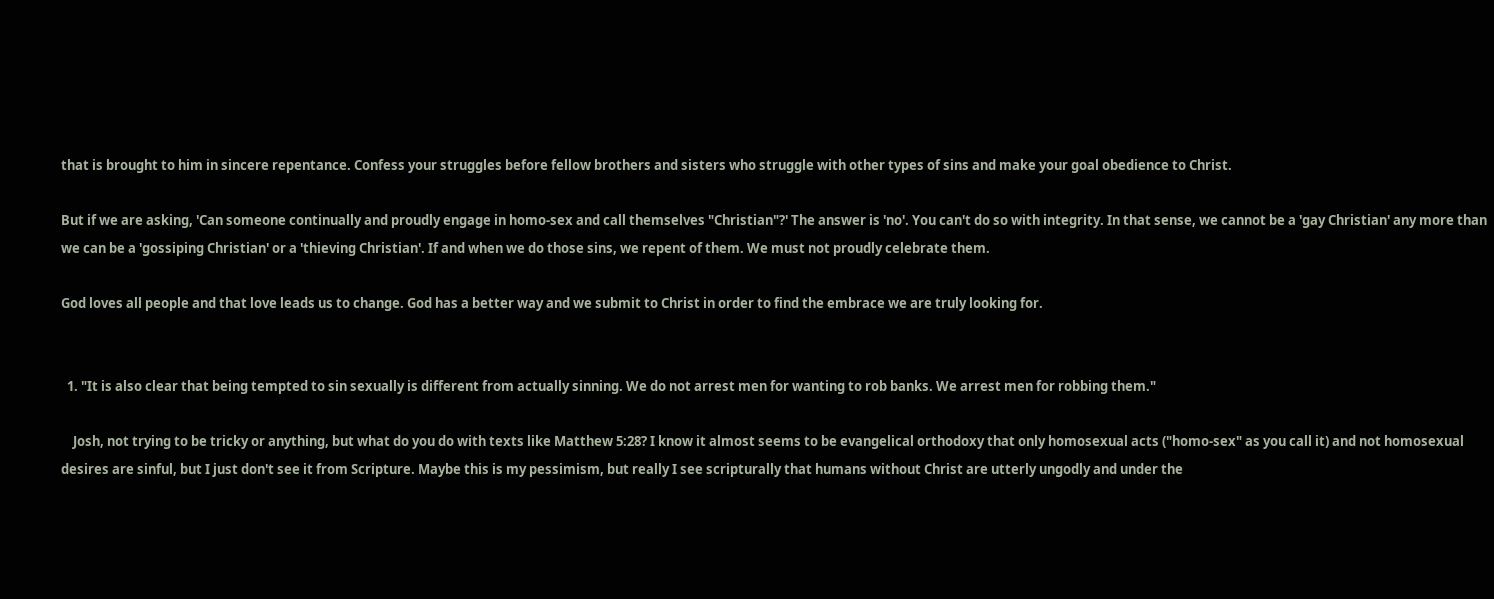that is brought to him in sincere repentance. Confess your struggles before fellow brothers and sisters who struggle with other types of sins and make your goal obedience to Christ.

But if we are asking, 'Can someone continually and proudly engage in homo-sex and call themselves "Christian"?' The answer is 'no'. You can't do so with integrity. In that sense, we cannot be a 'gay Christian' any more than we can be a 'gossiping Christian' or a 'thieving Christian'. If and when we do those sins, we repent of them. We must not proudly celebrate them.

God loves all people and that love leads us to change. God has a better way and we submit to Christ in order to find the embrace we are truly looking for.


  1. "It is also clear that being tempted to sin sexually is different from actually sinning. We do not arrest men for wanting to rob banks. We arrest men for robbing them."

    Josh, not trying to be tricky or anything, but what do you do with texts like Matthew 5:28? I know it almost seems to be evangelical orthodoxy that only homosexual acts ("homo-sex" as you call it) and not homosexual desires are sinful, but I just don't see it from Scripture. Maybe this is my pessimism, but really I see scripturally that humans without Christ are utterly ungodly and under the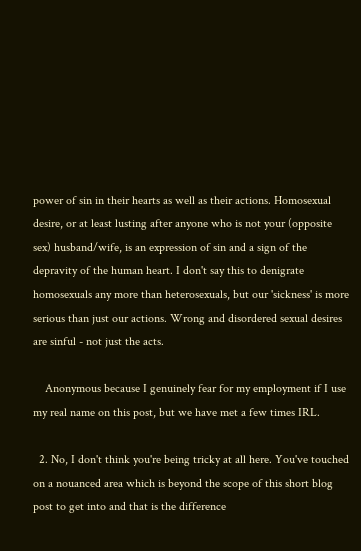power of sin in their hearts as well as their actions. Homosexual desire, or at least lusting after anyone who is not your (opposite sex) husband/wife, is an expression of sin and a sign of the depravity of the human heart. I don't say this to denigrate homosexuals any more than heterosexuals, but our 'sickness' is more serious than just our actions. Wrong and disordered sexual desires are sinful - not just the acts.

    Anonymous because I genuinely fear for my employment if I use my real name on this post, but we have met a few times IRL.

  2. No, I don't think you're being tricky at all here. You've touched on a nouanced area which is beyond the scope of this short blog post to get into and that is the difference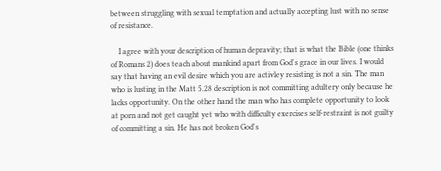between struggling with sexual temptation and actually accepting lust with no sense of resistance.

    I agree with your description of human depravity; that is what the Bible (one thinks of Romans 2) does teach about mankind apart from God's grace in our lives. I would say that having an evil desire which you are activley resisting is not a sin. The man who is lusting in the Matt 5.28 description is not committing adultery only because he lacks opportunity. On the other hand the man who has complete opportunity to look at porn and not get caught yet who with difficulty exercises self-restraint is not guilty of committing a sin. He has not broken God's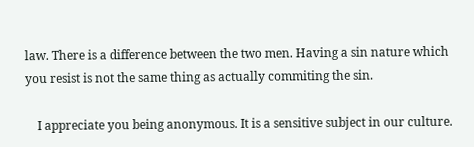law. There is a difference between the two men. Having a sin nature which you resist is not the same thing as actually commiting the sin.

    I appreciate you being anonymous. It is a sensitive subject in our culture.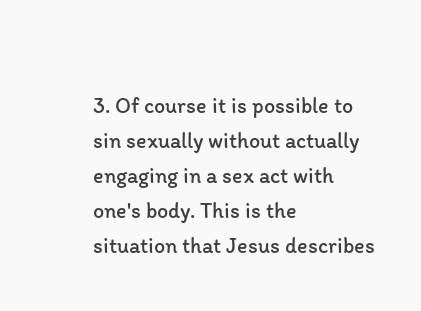3. Of course it is possible to sin sexually without actually engaging in a sex act with one's body. This is the situation that Jesus describes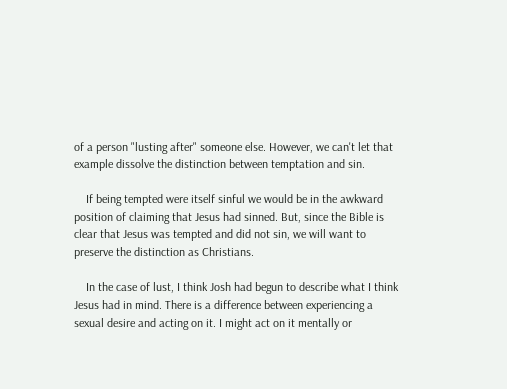of a person "lusting after" someone else. However, we can't let that example dissolve the distinction between temptation and sin.

    If being tempted were itself sinful we would be in the awkward position of claiming that Jesus had sinned. But, since the Bible is clear that Jesus was tempted and did not sin, we will want to preserve the distinction as Christians.

    In the case of lust, I think Josh had begun to describe what I think Jesus had in mind. There is a difference between experiencing a sexual desire and acting on it. I might act on it mentally or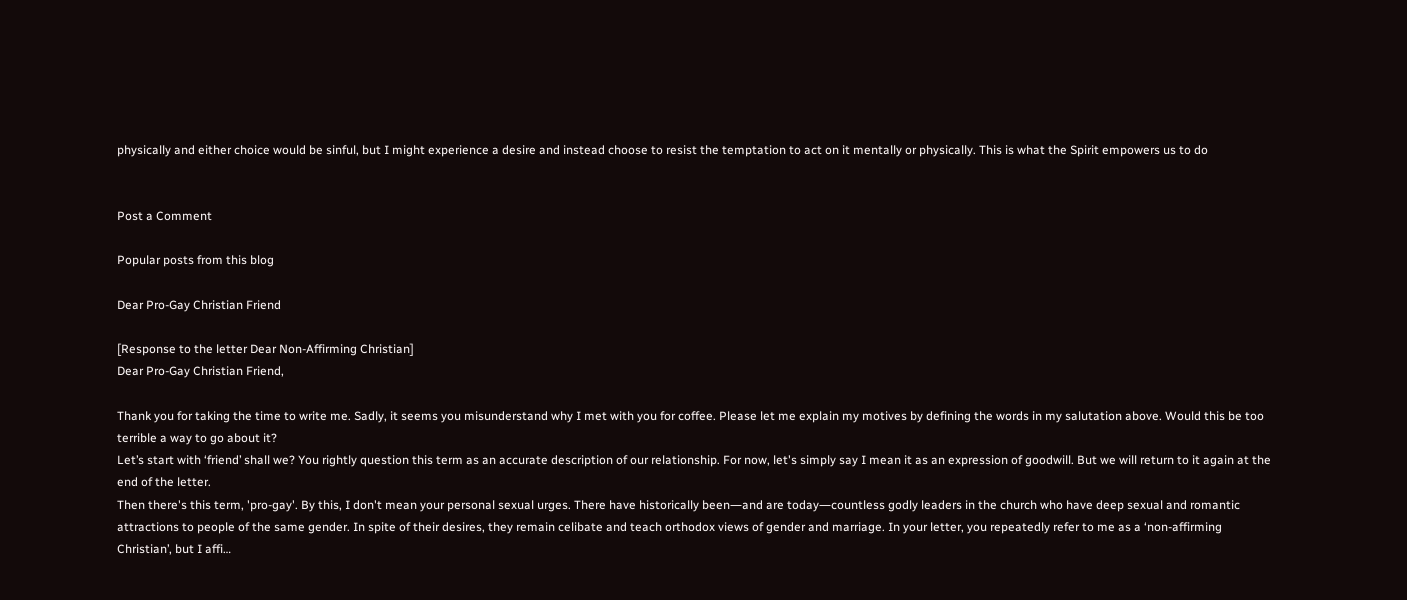physically and either choice would be sinful, but I might experience a desire and instead choose to resist the temptation to act on it mentally or physically. This is what the Spirit empowers us to do


Post a Comment

Popular posts from this blog

Dear Pro-Gay Christian Friend

[Response to the letter Dear Non-Affirming Christian]
Dear Pro-Gay Christian Friend,

Thank you for taking the time to write me. Sadly, it seems you misunderstand why I met with you for coffee. Please let me explain my motives by defining the words in my salutation above. Would this be too terrible a way to go about it?
Let’s start with ‘friend’ shall we? You rightly question this term as an accurate description of our relationship. For now, let's simply say I mean it as an expression of goodwill. But we will return to it again at the end of the letter.
Then there's this term, 'pro-gay'. By this, I don't mean your personal sexual urges. There have historically been―and are today―countless godly leaders in the church who have deep sexual and romantic attractions to people of the same gender. In spite of their desires, they remain celibate and teach orthodox views of gender and marriage. In your letter, you repeatedly refer to me as a ‘non-affirming Christian’, but I affi…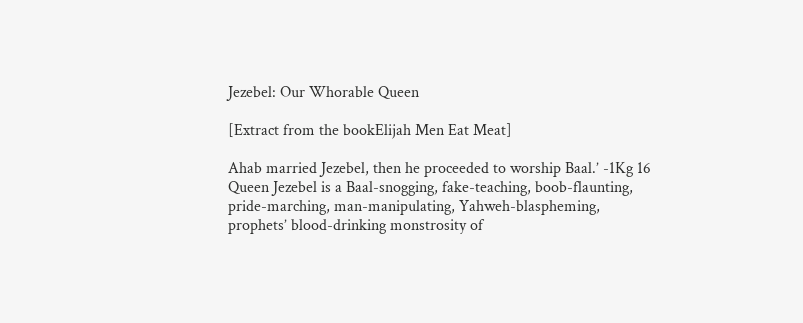Jezebel: Our Whorable Queen

[Extract from the bookElijah Men Eat Meat]

Ahab married Jezebel, then he proceeded to worship Baal.’ -1Kg 16
Queen Jezebel is a Baal-snogging, fake-teaching, boob-flaunting, pride-marching, man-manipulating, Yahweh-blaspheming, prophets’ blood-drinking monstrosity of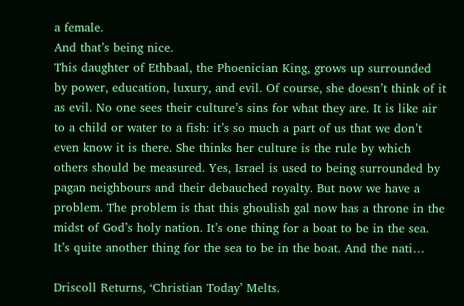a female.
And that’s being nice.
This daughter of Ethbaal, the Phoenician King, grows up surrounded by power, education, luxury, and evil. Of course, she doesn’t think of it as evil. No one sees their culture’s sins for what they are. It is like air to a child or water to a fish: it’s so much a part of us that we don’t even know it is there. She thinks her culture is the rule by which others should be measured. Yes, Israel is used to being surrounded by pagan neighbours and their debauched royalty. But now we have a problem. The problem is that this ghoulish gal now has a throne in the midst of God’s holy nation. It’s one thing for a boat to be in the sea. It’s quite another thing for the sea to be in the boat. And the nati…

Driscoll Returns, ‘Christian Today’ Melts.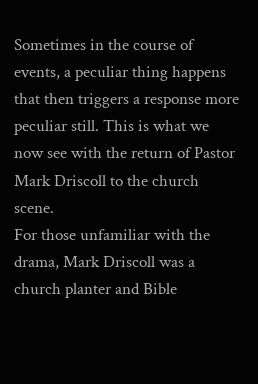Sometimes in the course of events, a peculiar thing happens that then triggers a response more peculiar still. This is what we now see with the return of Pastor Mark Driscoll to the church scene.
For those unfamiliar with the drama, Mark Driscoll was a church planter and Bible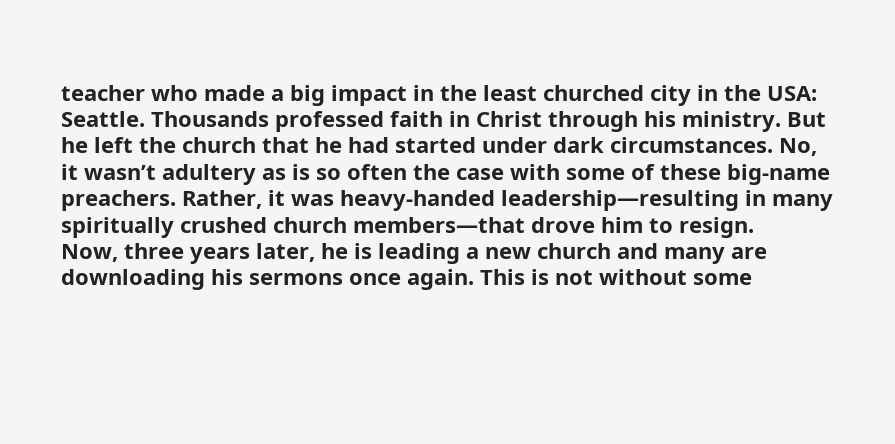teacher who made a big impact in the least churched city in the USA: Seattle. Thousands professed faith in Christ through his ministry. But he left the church that he had started under dark circumstances. No, it wasn’t adultery as is so often the case with some of these big-name preachers. Rather, it was heavy-handed leadership―resulting in many spiritually crushed church members―that drove him to resign.
Now, three years later, he is leading a new church and many are downloading his sermons once again. This is not without some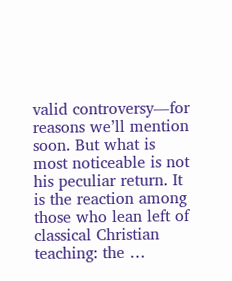valid controversy―for reasons we’ll mention soon. But what is most noticeable is not his peculiar return. It is the reaction among those who lean left of classical Christian teaching: the …